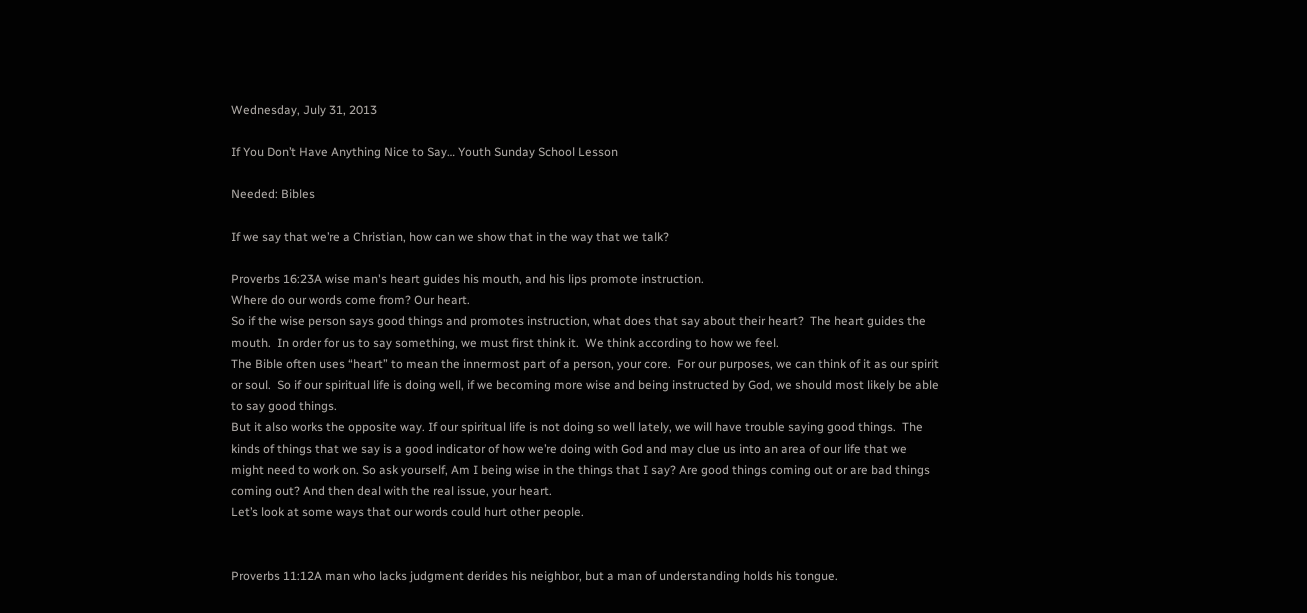Wednesday, July 31, 2013

If You Don’t Have Anything Nice to Say… Youth Sunday School Lesson

Needed: Bibles

If we say that we’re a Christian, how can we show that in the way that we talk?

Proverbs 16:23A wise man's heart guides his mouth, and his lips promote instruction.
Where do our words come from? Our heart.
So if the wise person says good things and promotes instruction, what does that say about their heart?  The heart guides the mouth.  In order for us to say something, we must first think it.  We think according to how we feel.
The Bible often uses “heart” to mean the innermost part of a person, your core.  For our purposes, we can think of it as our spirit or soul.  So if our spiritual life is doing well, if we becoming more wise and being instructed by God, we should most likely be able to say good things.
But it also works the opposite way. If our spiritual life is not doing so well lately, we will have trouble saying good things.  The kinds of things that we say is a good indicator of how we’re doing with God and may clue us into an area of our life that we might need to work on. So ask yourself, Am I being wise in the things that I say? Are good things coming out or are bad things coming out? And then deal with the real issue, your heart.
Let’s look at some ways that our words could hurt other people.


Proverbs 11:12A man who lacks judgment derides his neighbor, but a man of understanding holds his tongue.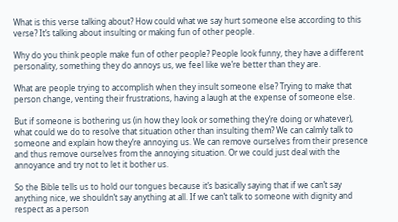What is this verse talking about? How could what we say hurt someone else according to this verse? It’s talking about insulting or making fun of other people.

Why do you think people make fun of other people? People look funny, they have a different personality, something they do annoys us, we feel like we’re better than they are.

What are people trying to accomplish when they insult someone else? Trying to make that person change, venting their frustrations, having a laugh at the expense of someone else.

But if someone is bothering us (in how they look or something they’re doing or whatever), what could we do to resolve that situation other than insulting them? We can calmly talk to someone and explain how they’re annoying us. We can remove ourselves from their presence and thus remove ourselves from the annoying situation. Or we could just deal with the annoyance and try not to let it bother us.

So the Bible tells us to hold our tongues because it’s basically saying that if we can’t say anything nice, we shouldn’t say anything at all. If we can’t talk to someone with dignity and respect as a person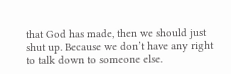that God has made, then we should just shut up. Because we don’t have any right to talk down to someone else.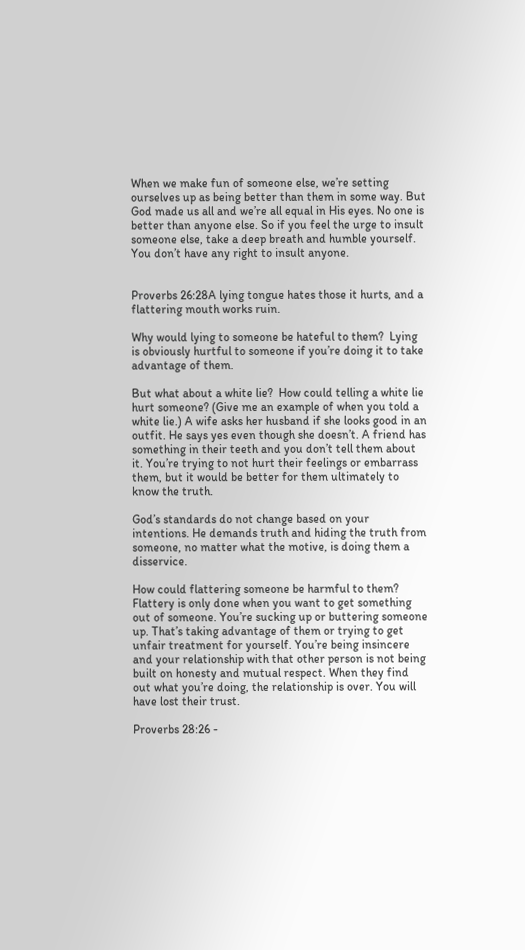When we make fun of someone else, we’re setting ourselves up as being better than them in some way. But God made us all and we’re all equal in His eyes. No one is better than anyone else. So if you feel the urge to insult someone else, take a deep breath and humble yourself. You don’t have any right to insult anyone.


Proverbs 26:28A lying tongue hates those it hurts, and a flattering mouth works ruin.

Why would lying to someone be hateful to them?  Lying is obviously hurtful to someone if you’re doing it to take advantage of them.

But what about a white lie?  How could telling a white lie hurt someone? (Give me an example of when you told a white lie.) A wife asks her husband if she looks good in an outfit. He says yes even though she doesn’t. A friend has something in their teeth and you don’t tell them about it. You’re trying to not hurt their feelings or embarrass them, but it would be better for them ultimately to know the truth.

God’s standards do not change based on your intentions. He demands truth and hiding the truth from someone, no matter what the motive, is doing them a disservice.

How could flattering someone be harmful to them? Flattery is only done when you want to get something out of someone. You’re sucking up or buttering someone up. That’s taking advantage of them or trying to get unfair treatment for yourself. You’re being insincere and your relationship with that other person is not being built on honesty and mutual respect. When they find out what you’re doing, the relationship is over. You will have lost their trust.

Proverbs 28:26 -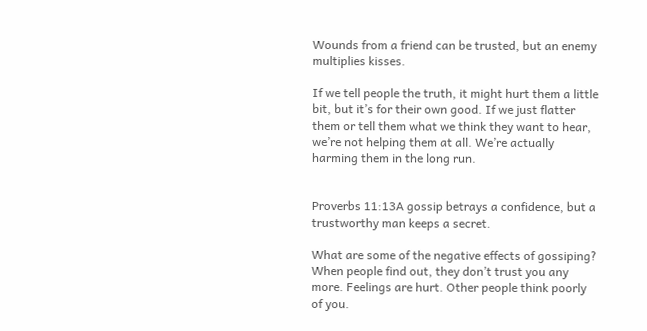Wounds from a friend can be trusted, but an enemy multiplies kisses.

If we tell people the truth, it might hurt them a little bit, but it’s for their own good. If we just flatter them or tell them what we think they want to hear, we’re not helping them at all. We’re actually harming them in the long run.


Proverbs 11:13A gossip betrays a confidence, but a trustworthy man keeps a secret.

What are some of the negative effects of gossiping? When people find out, they don’t trust you any more. Feelings are hurt. Other people think poorly of you.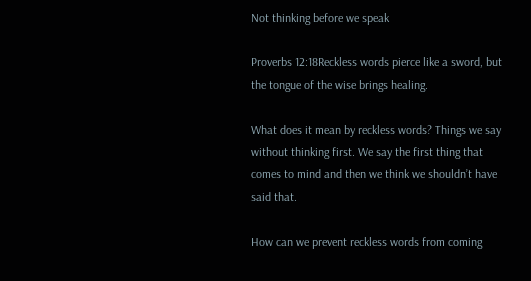Not thinking before we speak

Proverbs 12:18Reckless words pierce like a sword, but the tongue of the wise brings healing.

What does it mean by reckless words? Things we say without thinking first. We say the first thing that comes to mind and then we think we shouldn’t have said that.

How can we prevent reckless words from coming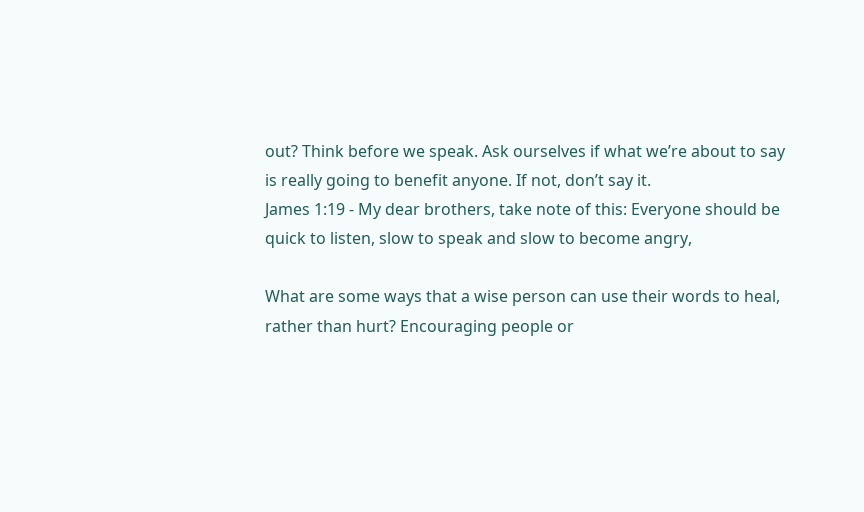out? Think before we speak. Ask ourselves if what we’re about to say is really going to benefit anyone. If not, don’t say it.
James 1:19 - My dear brothers, take note of this: Everyone should be quick to listen, slow to speak and slow to become angry,

What are some ways that a wise person can use their words to heal, rather than hurt? Encouraging people or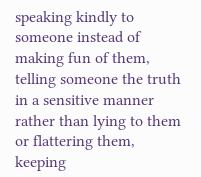speaking kindly to someone instead of making fun of them, telling someone the truth in a sensitive manner rather than lying to them or flattering them, keeping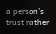a person’s trust rather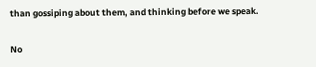than gossiping about them, and thinking before we speak.

No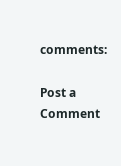comments:

Post a Comment